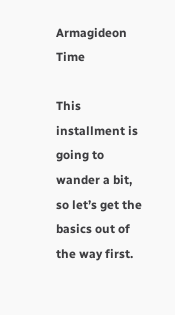Armagideon Time

This installment is going to wander a bit, so let’s get the basics out of the way first.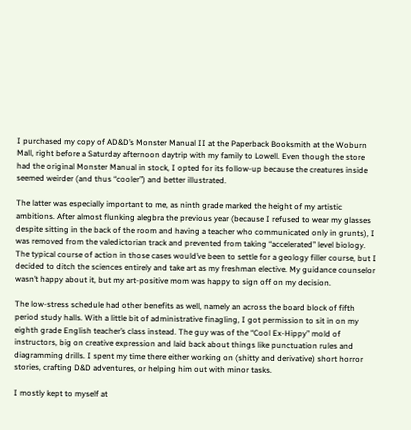I purchased my copy of AD&D’s Monster Manual II at the Paperback Booksmith at the Woburn Mall, right before a Saturday afternoon daytrip with my family to Lowell. Even though the store had the original Monster Manual in stock, I opted for its follow-up because the creatures inside seemed weirder (and thus “cooler”) and better illustrated.

The latter was especially important to me, as ninth grade marked the height of my artistic ambitions. After almost flunking alegbra the previous year (because I refused to wear my glasses despite sitting in the back of the room and having a teacher who communicated only in grunts), I was removed from the valedictorian track and prevented from taking “accelerated” level biology. The typical course of action in those cases would’ve been to settle for a geology filler course, but I decided to ditch the sciences entirely and take art as my freshman elective. My guidance counselor wasn’t happy about it, but my art-positive mom was happy to sign off on my decision.

The low-stress schedule had other benefits as well, namely an across the board block of fifth period study halls. With a little bit of administrative finagling, I got permission to sit in on my eighth grade English teacher’s class instead. The guy was of the “Cool Ex-Hippy” mold of instructors, big on creative expression and laid back about things like punctuation rules and diagramming drills. I spent my time there either working on (shitty and derivative) short horror stories, crafting D&D adventures, or helping him out with minor tasks.

I mostly kept to myself at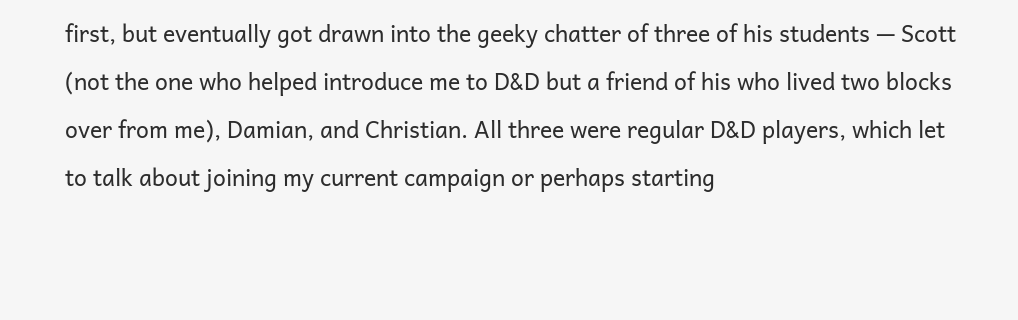first, but eventually got drawn into the geeky chatter of three of his students — Scott (not the one who helped introduce me to D&D but a friend of his who lived two blocks over from me), Damian, and Christian. All three were regular D&D players, which let to talk about joining my current campaign or perhaps starting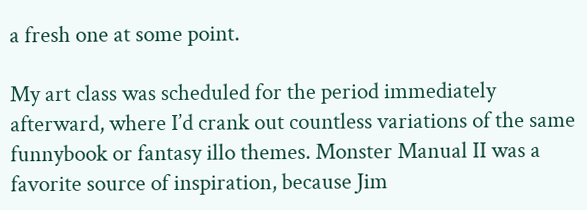a fresh one at some point.

My art class was scheduled for the period immediately afterward, where I’d crank out countless variations of the same funnybook or fantasy illo themes. Monster Manual II was a favorite source of inspiration, because Jim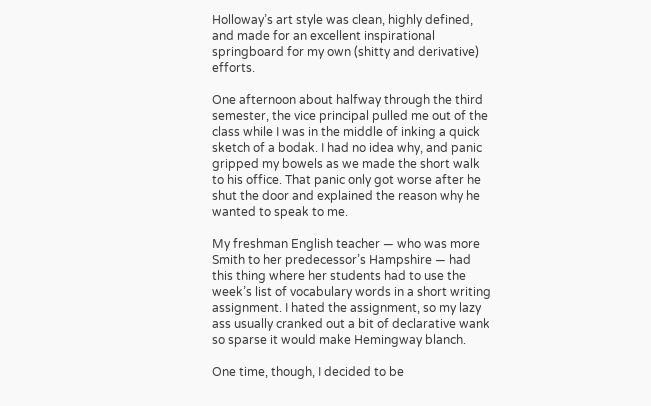Holloway’s art style was clean, highly defined, and made for an excellent inspirational springboard for my own (shitty and derivative) efforts.

One afternoon about halfway through the third semester, the vice principal pulled me out of the class while I was in the middle of inking a quick sketch of a bodak. I had no idea why, and panic gripped my bowels as we made the short walk to his office. That panic only got worse after he shut the door and explained the reason why he wanted to speak to me.

My freshman English teacher — who was more Smith to her predecessor’s Hampshire — had this thing where her students had to use the week’s list of vocabulary words in a short writing assignment. I hated the assignment, so my lazy ass usually cranked out a bit of declarative wank so sparse it would make Hemingway blanch.

One time, though, I decided to be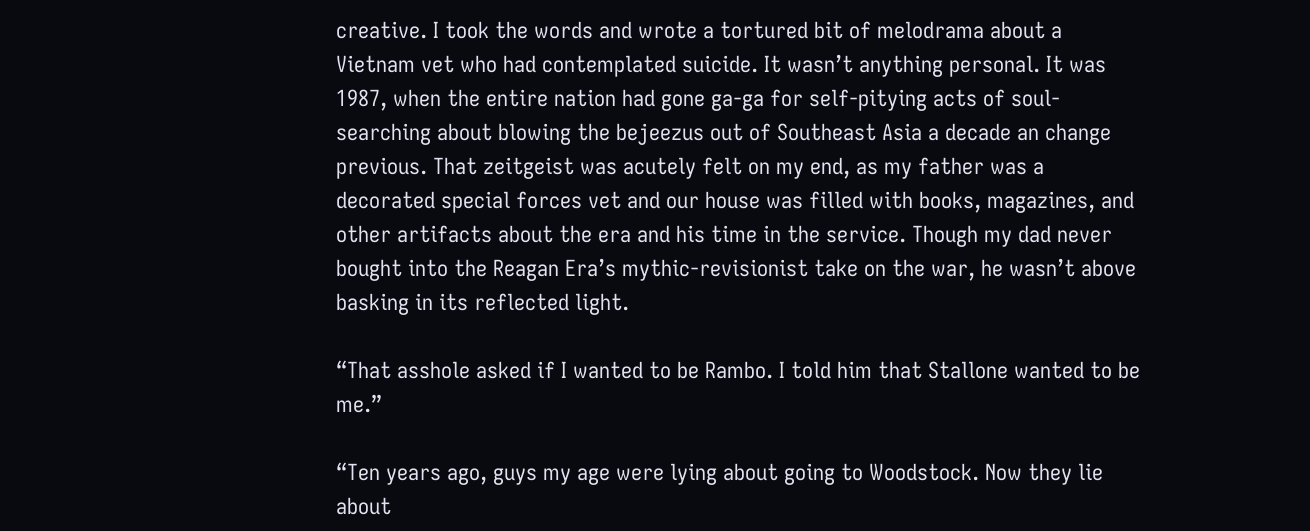creative. I took the words and wrote a tortured bit of melodrama about a Vietnam vet who had contemplated suicide. It wasn’t anything personal. It was 1987, when the entire nation had gone ga-ga for self-pitying acts of soul-searching about blowing the bejeezus out of Southeast Asia a decade an change previous. That zeitgeist was acutely felt on my end, as my father was a decorated special forces vet and our house was filled with books, magazines, and other artifacts about the era and his time in the service. Though my dad never bought into the Reagan Era’s mythic-revisionist take on the war, he wasn’t above basking in its reflected light.

“That asshole asked if I wanted to be Rambo. I told him that Stallone wanted to be me.”

“Ten years ago, guys my age were lying about going to Woodstock. Now they lie about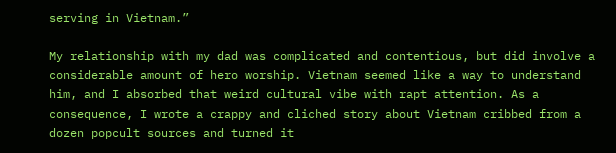serving in Vietnam.”

My relationship with my dad was complicated and contentious, but did involve a considerable amount of hero worship. Vietnam seemed like a way to understand him, and I absorbed that weird cultural vibe with rapt attention. As a consequence, I wrote a crappy and cliched story about Vietnam cribbed from a dozen popcult sources and turned it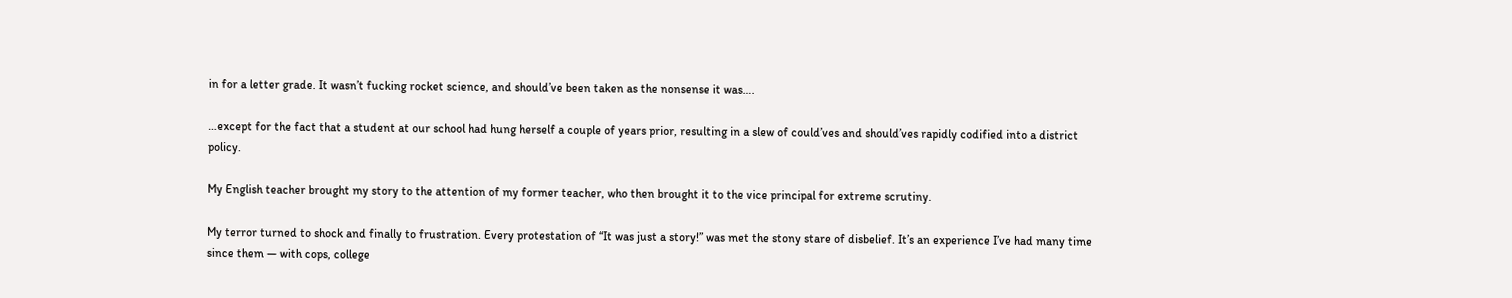in for a letter grade. It wasn’t fucking rocket science, and should’ve been taken as the nonsense it was….

…except for the fact that a student at our school had hung herself a couple of years prior, resulting in a slew of could’ves and should’ves rapidly codified into a district policy.

My English teacher brought my story to the attention of my former teacher, who then brought it to the vice principal for extreme scrutiny.

My terror turned to shock and finally to frustration. Every protestation of “It was just a story!” was met the stony stare of disbelief. It’s an experience I’ve had many time since them — with cops, college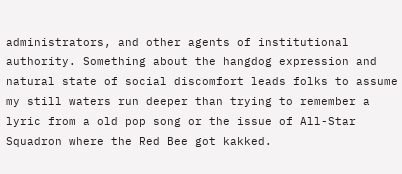administrators, and other agents of institutional authority. Something about the hangdog expression and natural state of social discomfort leads folks to assume my still waters run deeper than trying to remember a lyric from a old pop song or the issue of All-Star Squadron where the Red Bee got kakked.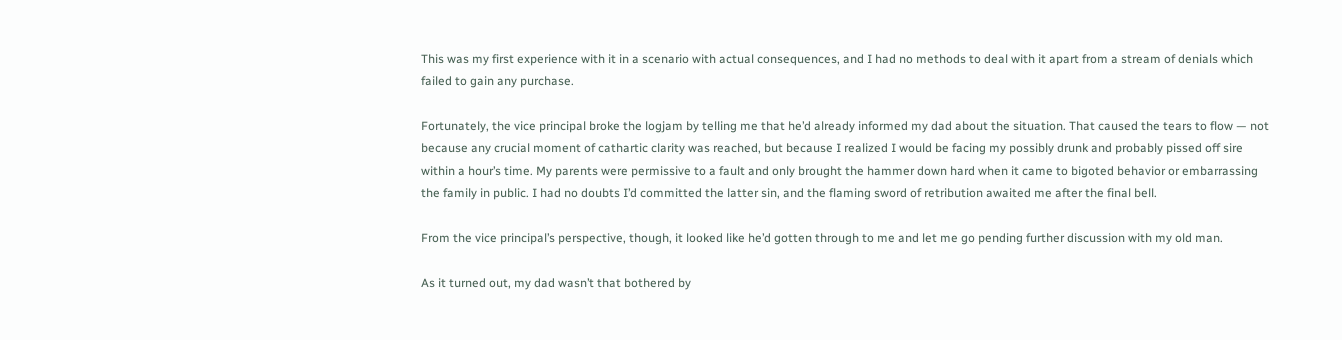This was my first experience with it in a scenario with actual consequences, and I had no methods to deal with it apart from a stream of denials which failed to gain any purchase.

Fortunately, the vice principal broke the logjam by telling me that he’d already informed my dad about the situation. That caused the tears to flow — not because any crucial moment of cathartic clarity was reached, but because I realized I would be facing my possibly drunk and probably pissed off sire within a hour’s time. My parents were permissive to a fault and only brought the hammer down hard when it came to bigoted behavior or embarrassing the family in public. I had no doubts I’d committed the latter sin, and the flaming sword of retribution awaited me after the final bell.

From the vice principal’s perspective, though, it looked like he’d gotten through to me and let me go pending further discussion with my old man.

As it turned out, my dad wasn’t that bothered by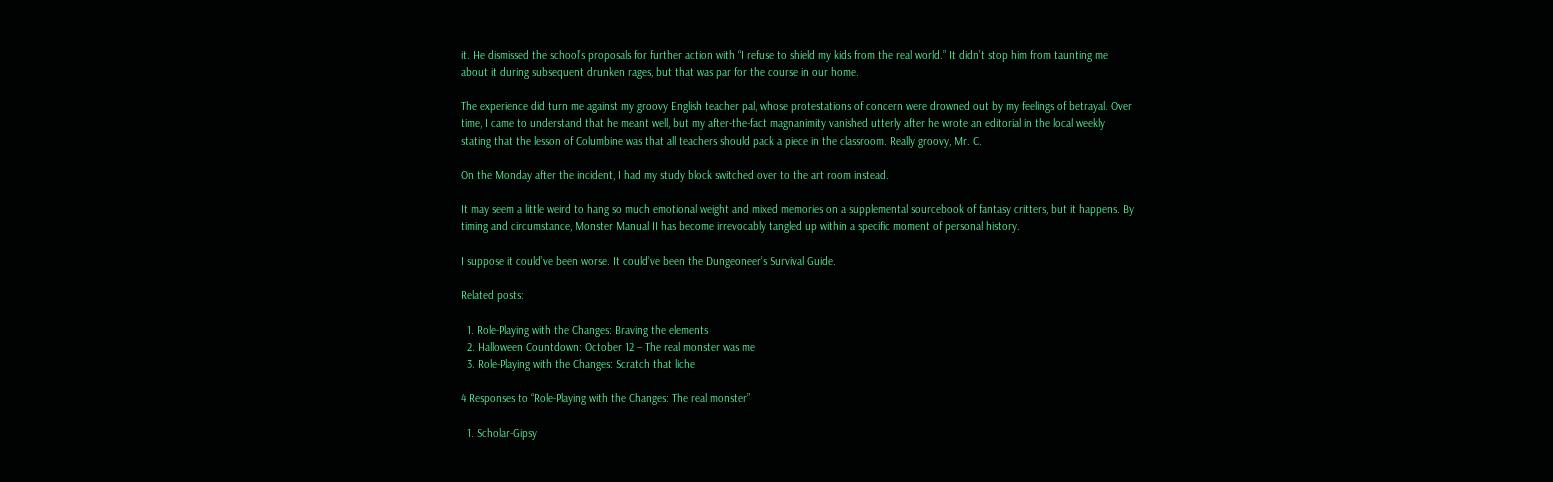it. He dismissed the school’s proposals for further action with “I refuse to shield my kids from the real world.” It didn’t stop him from taunting me about it during subsequent drunken rages, but that was par for the course in our home.

The experience did turn me against my groovy English teacher pal, whose protestations of concern were drowned out by my feelings of betrayal. Over time, I came to understand that he meant well, but my after-the-fact magnanimity vanished utterly after he wrote an editorial in the local weekly stating that the lesson of Columbine was that all teachers should pack a piece in the classroom. Really groovy, Mr. C.

On the Monday after the incident, I had my study block switched over to the art room instead.

It may seem a little weird to hang so much emotional weight and mixed memories on a supplemental sourcebook of fantasy critters, but it happens. By timing and circumstance, Monster Manual II has become irrevocably tangled up within a specific moment of personal history.

I suppose it could’ve been worse. It could’ve been the Dungeoneer’s Survival Guide.

Related posts:

  1. Role-Playing with the Changes: Braving the elements
  2. Halloween Countdown: October 12 – The real monster was me
  3. Role-Playing with the Changes: Scratch that liche

4 Responses to “Role-Playing with the Changes: The real monster”

  1. Scholar-Gipsy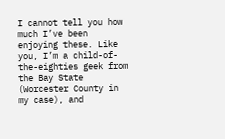I cannot tell you how much I’ve been enjoying these. Like you, I’m a child-of-the-eighties geek from the Bay State (Worcester County in my case), and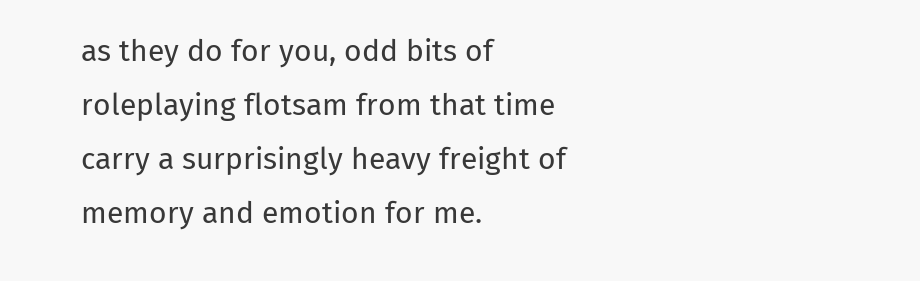as they do for you, odd bits of roleplaying flotsam from that time carry a surprisingly heavy freight of memory and emotion for me.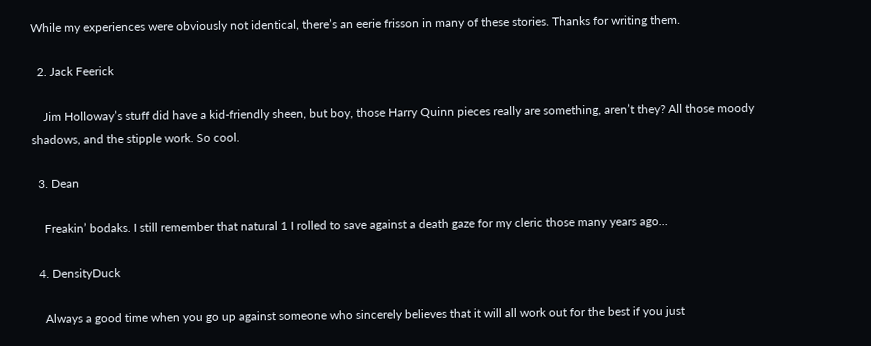While my experiences were obviously not identical, there’s an eerie frisson in many of these stories. Thanks for writing them.

  2. Jack Feerick

    Jim Holloway’s stuff did have a kid-friendly sheen, but boy, those Harry Quinn pieces really are something, aren’t they? All those moody shadows, and the stipple work. So cool.

  3. Dean

    Freakin’ bodaks. I still remember that natural 1 I rolled to save against a death gaze for my cleric those many years ago…

  4. DensityDuck

    Always a good time when you go up against someone who sincerely believes that it will all work out for the best if you just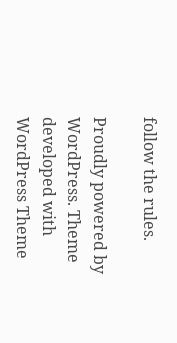follow the rules.

Proudly powered by WordPress. Theme developed with WordPress Theme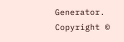Generator.
Copyright ©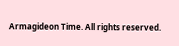Armagideon Time. All rights reserved.